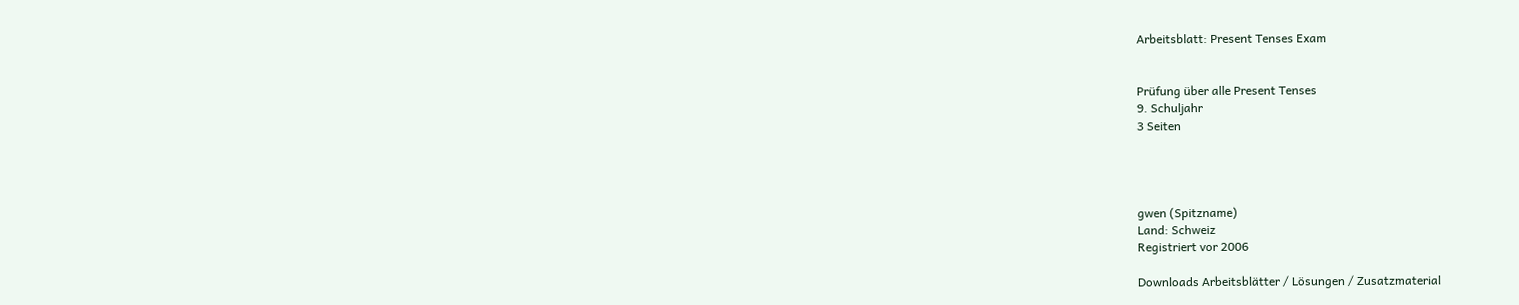Arbeitsblatt: Present Tenses Exam


Prüfung über alle Present Tenses
9. Schuljahr
3 Seiten




gwen (Spitzname)
Land: Schweiz
Registriert vor 2006

Downloads Arbeitsblätter / Lösungen / Zusatzmaterial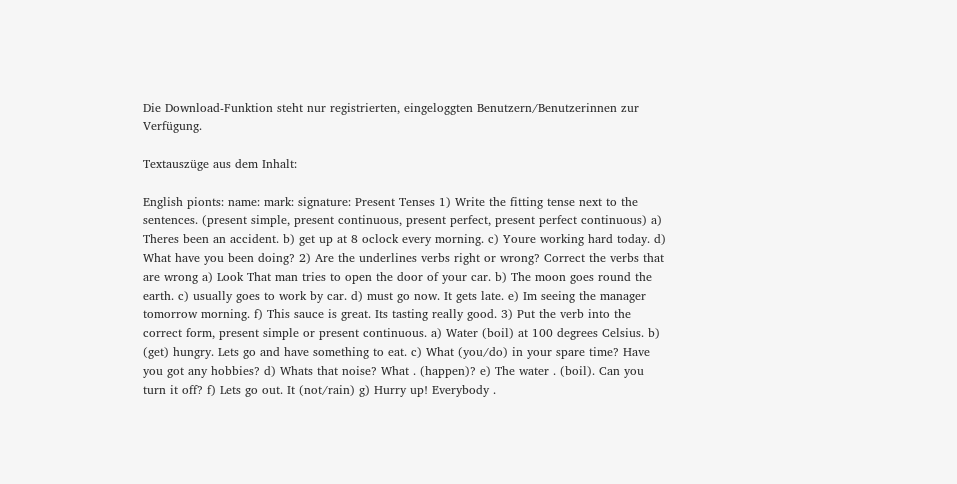Die Download-Funktion steht nur registrierten, eingeloggten Benutzern/Benutzerinnen zur Verfügung.

Textauszüge aus dem Inhalt:

English pionts: name: mark: signature: Present Tenses 1) Write the fitting tense next to the sentences. (present simple, present continuous, present perfect, present perfect continuous) a) Theres been an accident. b) get up at 8 oclock every morning. c) Youre working hard today. d) What have you been doing? 2) Are the underlines verbs right or wrong? Correct the verbs that are wrong a) Look That man tries to open the door of your car. b) The moon goes round the earth. c) usually goes to work by car. d) must go now. It gets late. e) Im seeing the manager tomorrow morning. f) This sauce is great. Its tasting really good. 3) Put the verb into the correct form, present simple or present continuous. a) Water (boil) at 100 degrees Celsius. b) (get) hungry. Lets go and have something to eat. c) What (you/do) in your spare time? Have you got any hobbies? d) Whats that noise? What . (happen)? e) The water . (boil). Can you turn it off? f) Lets go out. It (not/rain) g) Hurry up! Everybody .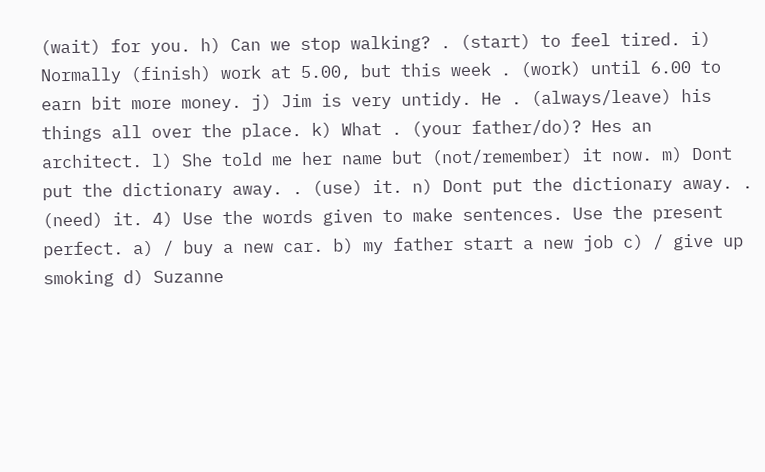(wait) for you. h) Can we stop walking? . (start) to feel tired. i) Normally (finish) work at 5.00, but this week . (work) until 6.00 to earn bit more money. j) Jim is very untidy. He . (always/leave) his things all over the place. k) What . (your father/do)? Hes an architect. l) She told me her name but (not/remember) it now. m) Dont put the dictionary away. . (use) it. n) Dont put the dictionary away. . (need) it. 4) Use the words given to make sentences. Use the present perfect. a) / buy a new car. b) my father start a new job c) / give up smoking d) Suzanne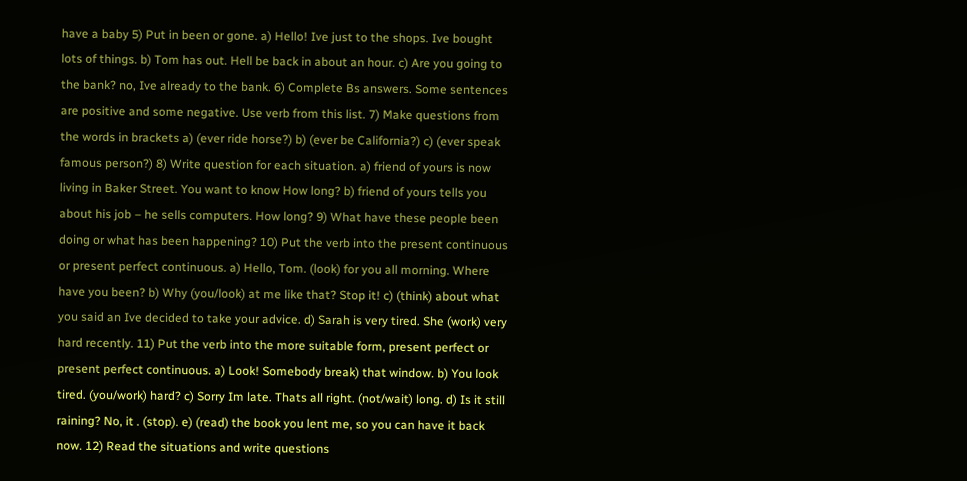have a baby 5) Put in been or gone. a) Hello! Ive just to the shops. Ive bought lots of things. b) Tom has out. Hell be back in about an hour. c) Are you going to the bank? no, Ive already to the bank. 6) Complete Bs answers. Some sentences are positive and some negative. Use verb from this list. 7) Make questions from the words in brackets a) (ever ride horse?) b) (ever be California?) c) (ever speak famous person?) 8) Write question for each situation. a) friend of yours is now living in Baker Street. You want to know How long? b) friend of yours tells you about his job – he sells computers. How long? 9) What have these people been doing or what has been happening? 10) Put the verb into the present continuous or present perfect continuous. a) Hello, Tom. (look) for you all morning. Where have you been? b) Why (you/look) at me like that? Stop it! c) (think) about what you said an Ive decided to take your advice. d) Sarah is very tired. She (work) very hard recently. 11) Put the verb into the more suitable form, present perfect or present perfect continuous. a) Look! Somebody break) that window. b) You look tired. (you/work) hard? c) Sorry Im late. Thats all right. (not/wait) long. d) Is it still raining? No, it . (stop). e) (read) the book you lent me, so you can have it back now. 12) Read the situations and write questions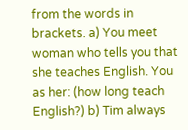from the words in brackets. a) You meet woman who tells you that she teaches English. You as her: (how long teach English?) b) Tim always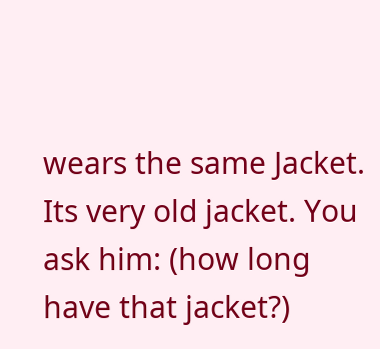wears the same Jacket. Its very old jacket. You ask him: (how long have that jacket?)